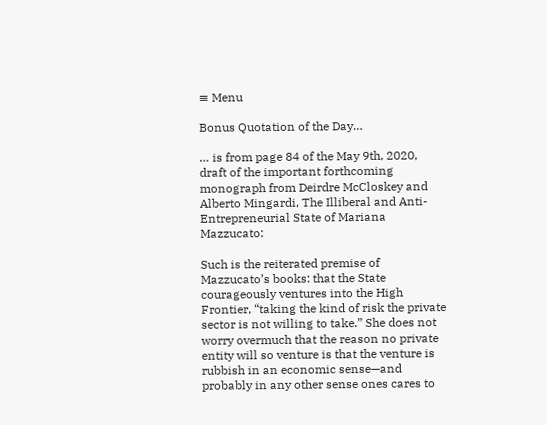≡ Menu

Bonus Quotation of the Day…

… is from page 84 of the May 9th, 2020, draft of the important forthcoming monograph from Deirdre McCloskey and Alberto Mingardi, The Illiberal and Anti-Entrepreneurial State of Mariana Mazzucato:

Such is the reiterated premise of Mazzucato’s books: that the State courageously ventures into the High Frontier, “taking the kind of risk the private sector is not willing to take.” She does not worry overmuch that the reason no private entity will so venture is that the venture is rubbish in an economic sense—and probably in any other sense ones cares to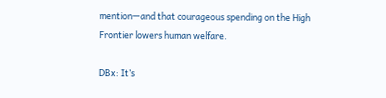mention—and that courageous spending on the High Frontier lowers human welfare.

DBx: It’s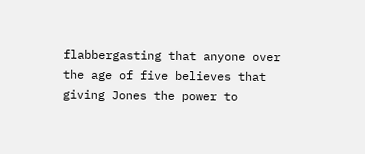flabbergasting that anyone over the age of five believes that giving Jones the power to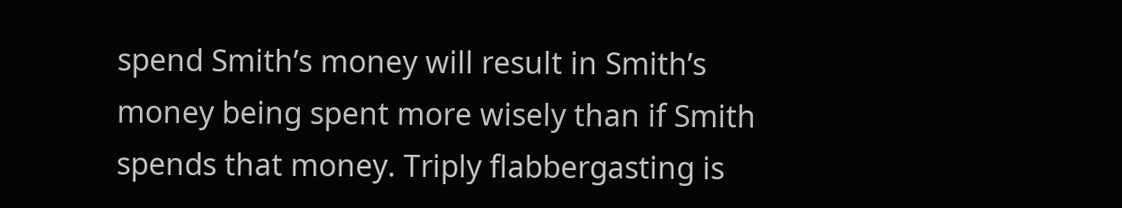spend Smith’s money will result in Smith’s money being spent more wisely than if Smith spends that money. Triply flabbergasting is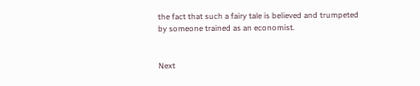the fact that such a fairy tale is believed and trumpeted by someone trained as an economist.


Next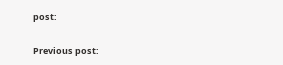post:

Previous post: